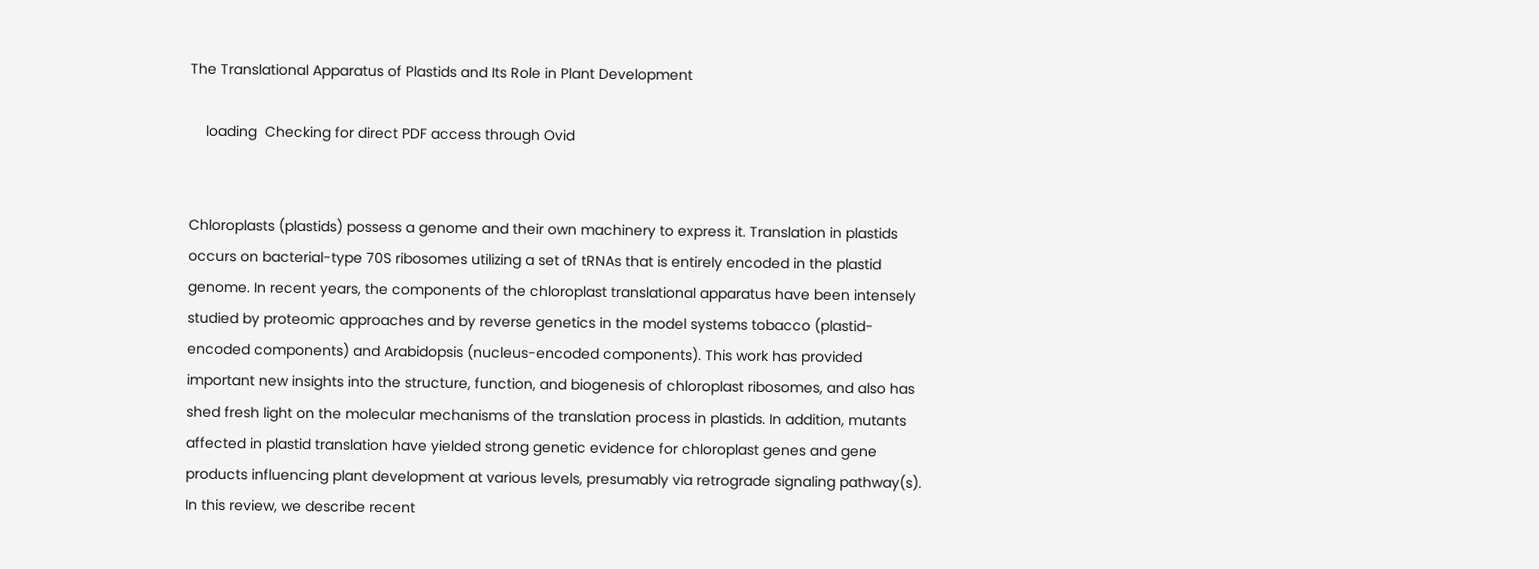The Translational Apparatus of Plastids and Its Role in Plant Development

    loading  Checking for direct PDF access through Ovid


Chloroplasts (plastids) possess a genome and their own machinery to express it. Translation in plastids occurs on bacterial-type 70S ribosomes utilizing a set of tRNAs that is entirely encoded in the plastid genome. In recent years, the components of the chloroplast translational apparatus have been intensely studied by proteomic approaches and by reverse genetics in the model systems tobacco (plastid-encoded components) and Arabidopsis (nucleus-encoded components). This work has provided important new insights into the structure, function, and biogenesis of chloroplast ribosomes, and also has shed fresh light on the molecular mechanisms of the translation process in plastids. In addition, mutants affected in plastid translation have yielded strong genetic evidence for chloroplast genes and gene products influencing plant development at various levels, presumably via retrograde signaling pathway(s). In this review, we describe recent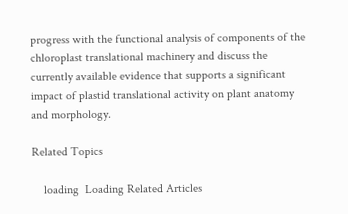progress with the functional analysis of components of the chloroplast translational machinery and discuss the currently available evidence that supports a significant impact of plastid translational activity on plant anatomy and morphology.

Related Topics

    loading  Loading Related Articles